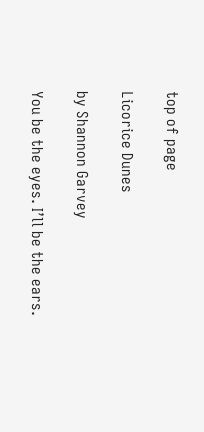top of page

Licorice Dunes

by Shannon Garvey

You be the eyes. I’ll be the ears.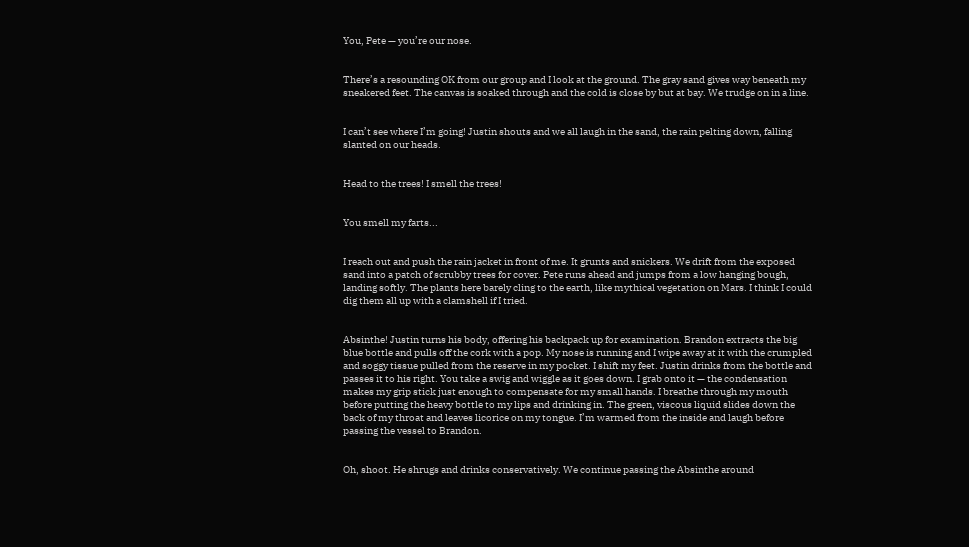You, Pete — you’re our nose.


There’s a resounding OK from our group and I look at the ground. The gray sand gives way beneath my sneakered feet. The canvas is soaked through and the cold is close by but at bay. We trudge on in a line.


I can’t see where I’m going! Justin shouts and we all laugh in the sand, the rain pelting down, falling slanted on our heads.


Head to the trees! I smell the trees!


You smell my farts...


I reach out and push the rain jacket in front of me. It grunts and snickers. We drift from the exposed sand into a patch of scrubby trees for cover. Pete runs ahead and jumps from a low hanging bough, landing softly. The plants here barely cling to the earth, like mythical vegetation on Mars. I think I could dig them all up with a clamshell if I tried.


Absinthe! Justin turns his body, offering his backpack up for examination. Brandon extracts the big blue bottle and pulls off the cork with a pop. My nose is running and I wipe away at it with the crumpled and soggy tissue pulled from the reserve in my pocket. I shift my feet. Justin drinks from the bottle and passes it to his right. You take a swig and wiggle as it goes down. I grab onto it — the condensation makes my grip stick just enough to compensate for my small hands. I breathe through my mouth before putting the heavy bottle to my lips and drinking in. The green, viscous liquid slides down the back of my throat and leaves licorice on my tongue. I’m warmed from the inside and laugh before passing the vessel to Brandon.


Oh, shoot. He shrugs and drinks conservatively. We continue passing the Absinthe around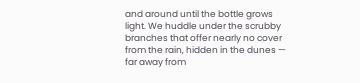and around until the bottle grows light. We huddle under the scrubby branches that offer nearly no cover from the rain, hidden in the dunes — far away from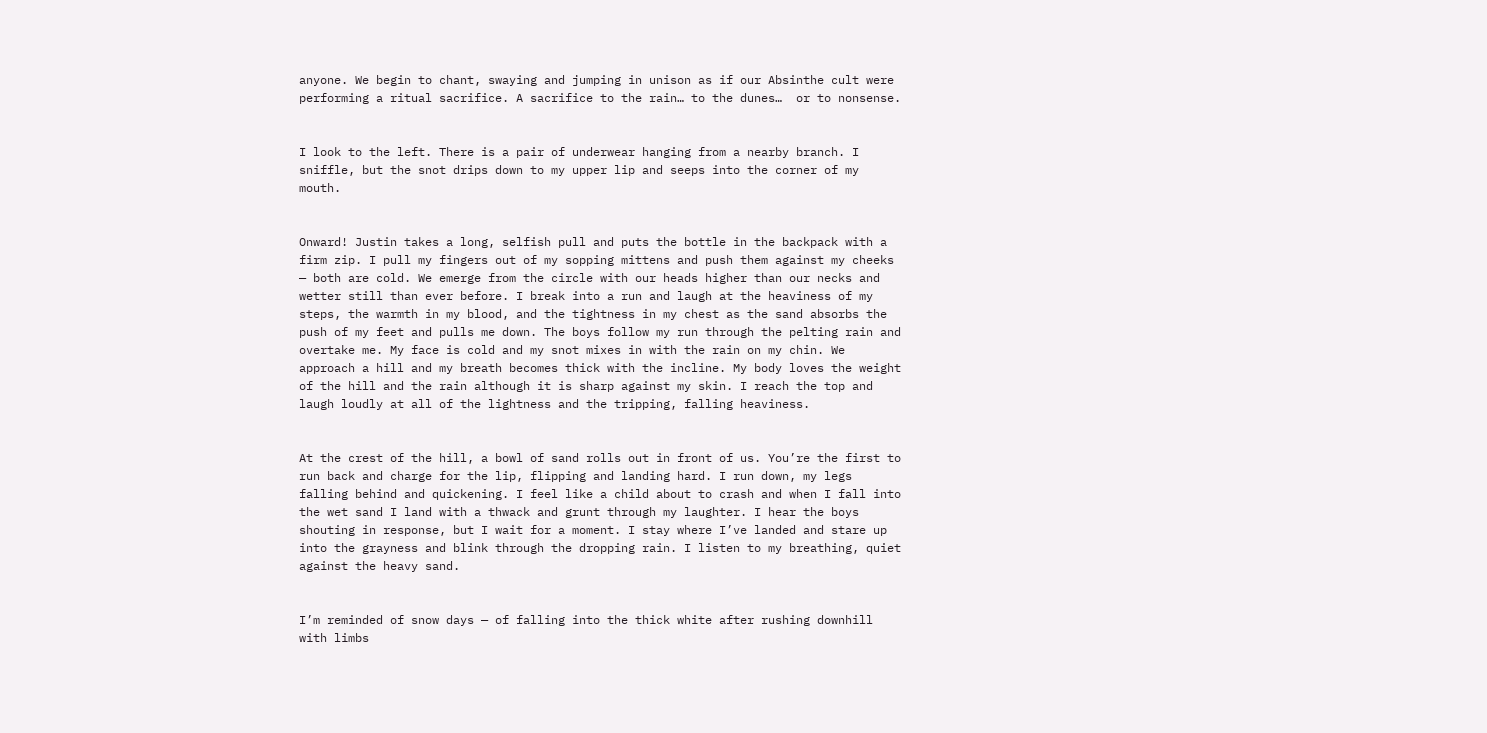anyone. We begin to chant, swaying and jumping in unison as if our Absinthe cult were performing a ritual sacrifice. A sacrifice to the rain… to the dunes…  or to nonsense.


I look to the left. There is a pair of underwear hanging from a nearby branch. I sniffle, but the snot drips down to my upper lip and seeps into the corner of my mouth.


Onward! Justin takes a long, selfish pull and puts the bottle in the backpack with a firm zip. I pull my fingers out of my sopping mittens and push them against my cheeks — both are cold. We emerge from the circle with our heads higher than our necks and wetter still than ever before. I break into a run and laugh at the heaviness of my steps, the warmth in my blood, and the tightness in my chest as the sand absorbs the push of my feet and pulls me down. The boys follow my run through the pelting rain and overtake me. My face is cold and my snot mixes in with the rain on my chin. We approach a hill and my breath becomes thick with the incline. My body loves the weight of the hill and the rain although it is sharp against my skin. I reach the top and laugh loudly at all of the lightness and the tripping, falling heaviness.


At the crest of the hill, a bowl of sand rolls out in front of us. You’re the first to run back and charge for the lip, flipping and landing hard. I run down, my legs falling behind and quickening. I feel like a child about to crash and when I fall into the wet sand I land with a thwack and grunt through my laughter. I hear the boys shouting in response, but I wait for a moment. I stay where I’ve landed and stare up into the grayness and blink through the dropping rain. I listen to my breathing, quiet against the heavy sand.


I’m reminded of snow days — of falling into the thick white after rushing downhill with limbs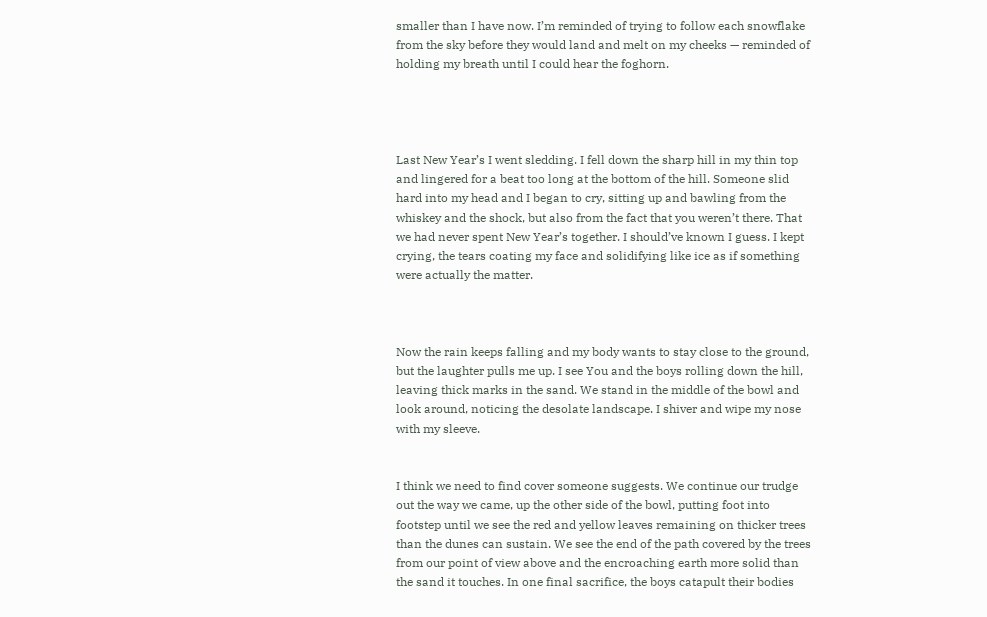smaller than I have now. I’m reminded of trying to follow each snowflake from the sky before they would land and melt on my cheeks — reminded of holding my breath until I could hear the foghorn.




Last New Year’s I went sledding. I fell down the sharp hill in my thin top and lingered for a beat too long at the bottom of the hill. Someone slid hard into my head and I began to cry, sitting up and bawling from the whiskey and the shock, but also from the fact that you weren’t there. That we had never spent New Year’s together. I should’ve known I guess. I kept crying, the tears coating my face and solidifying like ice as if something were actually the matter.



Now the rain keeps falling and my body wants to stay close to the ground, but the laughter pulls me up. I see You and the boys rolling down the hill, leaving thick marks in the sand. We stand in the middle of the bowl and look around, noticing the desolate landscape. I shiver and wipe my nose with my sleeve.


I think we need to find cover someone suggests. We continue our trudge out the way we came, up the other side of the bowl, putting foot into footstep until we see the red and yellow leaves remaining on thicker trees than the dunes can sustain. We see the end of the path covered by the trees from our point of view above and the encroaching earth more solid than the sand it touches. In one final sacrifice, the boys catapult their bodies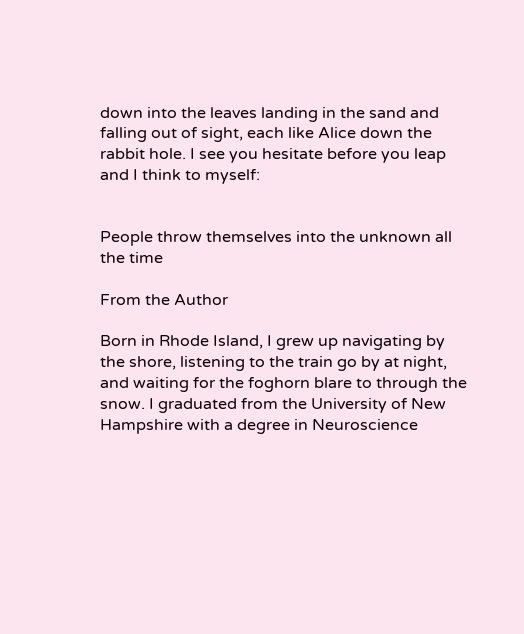down into the leaves landing in the sand and falling out of sight, each like Alice down the rabbit hole. I see you hesitate before you leap and I think to myself:


People throw themselves into the unknown all the time

From the Author

Born in Rhode Island, I grew up navigating by the shore, listening to the train go by at night, and waiting for the foghorn blare to through the snow. I graduated from the University of New Hampshire with a degree in Neuroscience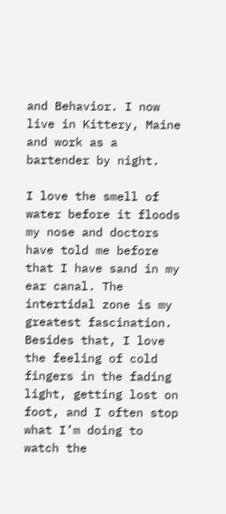and Behavior. I now live in Kittery, Maine and work as a bartender by night.

I love the smell of water before it floods my nose and doctors have told me before that I have sand in my ear canal. The intertidal zone is my greatest fascination. Besides that, I love the feeling of cold fingers in the fading light, getting lost on foot, and I often stop what I’m doing to watch the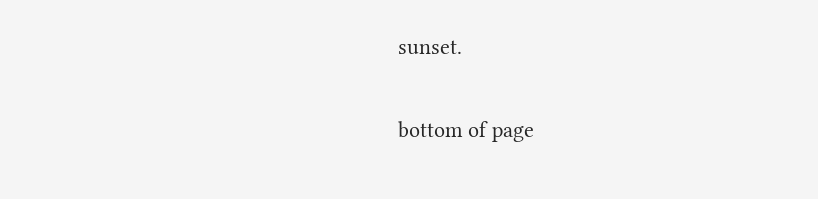sunset.

bottom of page